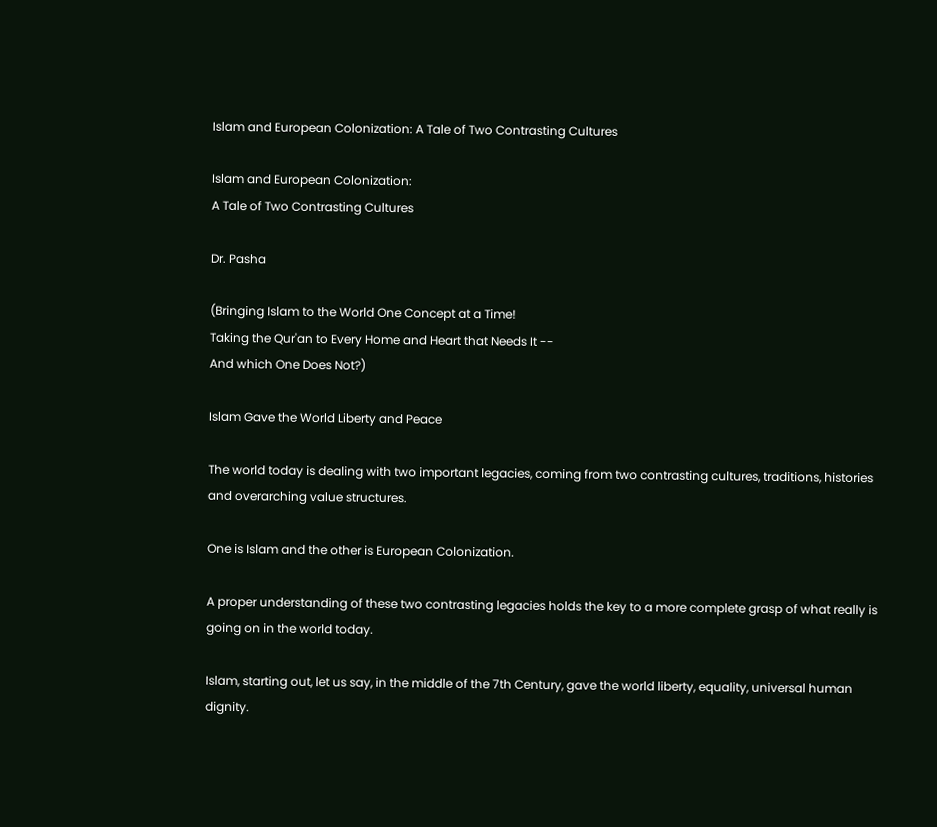Islam and European Colonization: A Tale of Two Contrasting Cultures

Islam and European Colonization:
A Tale of Two Contrasting Cultures

Dr. Pasha

(Bringing Islam to the World One Concept at a Time!
Taking the Qur'an to Every Home and Heart that Needs It --
And which One Does Not?)

Islam Gave the World Liberty and Peace

The world today is dealing with two important legacies, coming from two contrasting cultures, traditions, histories and overarching value structures.

One is Islam and the other is European Colonization.

A proper understanding of these two contrasting legacies holds the key to a more complete grasp of what really is going on in the world today.

Islam, starting out, let us say, in the middle of the 7th Century, gave the world liberty, equality, universal human dignity.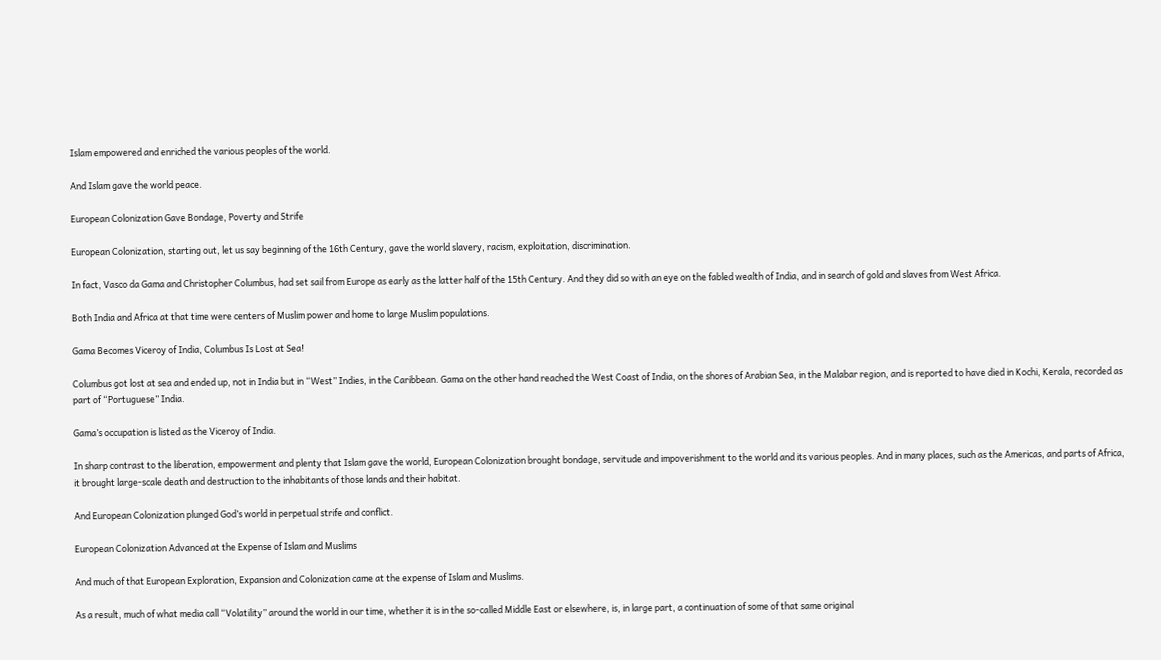Islam empowered and enriched the various peoples of the world.

And Islam gave the world peace.

European Colonization Gave Bondage, Poverty and Strife

European Colonization, starting out, let us say beginning of the 16th Century, gave the world slavery, racism, exploitation, discrimination.

In fact, Vasco da Gama and Christopher Columbus, had set sail from Europe as early as the latter half of the 15th Century. And they did so with an eye on the fabled wealth of India, and in search of gold and slaves from West Africa.

Both India and Africa at that time were centers of Muslim power and home to large Muslim populations.

Gama Becomes Viceroy of India, Columbus Is Lost at Sea!

Columbus got lost at sea and ended up, not in India but in “West” Indies, in the Caribbean. Gama on the other hand reached the West Coast of India, on the shores of Arabian Sea, in the Malabar region, and is reported to have died in Kochi, Kerala, recorded as part of “Portuguese” India.

Gama’s occupation is listed as the Viceroy of India.

In sharp contrast to the liberation, empowerment and plenty that Islam gave the world, European Colonization brought bondage, servitude and impoverishment to the world and its various peoples. And in many places, such as the Americas, and parts of Africa, it brought large-scale death and destruction to the inhabitants of those lands and their habitat.

And European Colonization plunged God’s world in perpetual strife and conflict.

European Colonization Advanced at the Expense of Islam and Muslims

And much of that European Exploration, Expansion and Colonization came at the expense of Islam and Muslims.

As a result, much of what media call “Volatility” around the world in our time, whether it is in the so-called Middle East or elsewhere, is, in large part, a continuation of some of that same original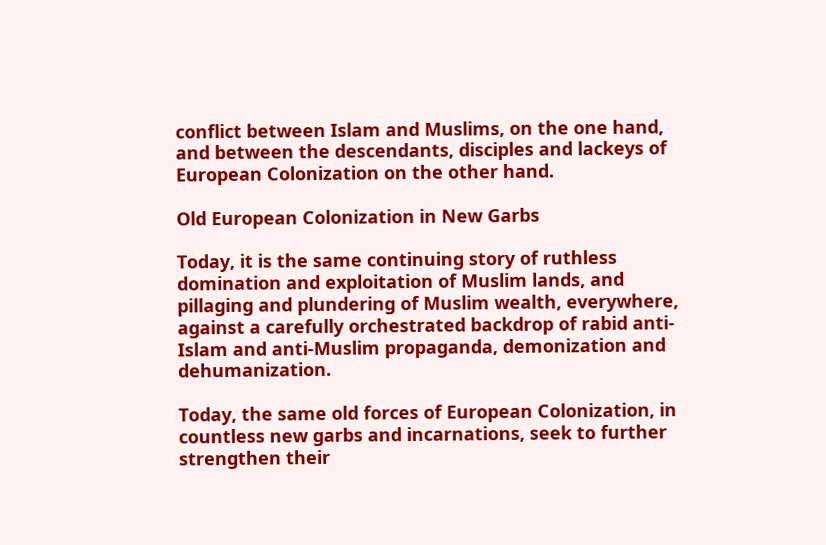conflict between Islam and Muslims, on the one hand, and between the descendants, disciples and lackeys of European Colonization on the other hand.

Old European Colonization in New Garbs

Today, it is the same continuing story of ruthless domination and exploitation of Muslim lands, and pillaging and plundering of Muslim wealth, everywhere, against a carefully orchestrated backdrop of rabid anti-Islam and anti-Muslim propaganda, demonization and dehumanization.

Today, the same old forces of European Colonization, in countless new garbs and incarnations, seek to further strengthen their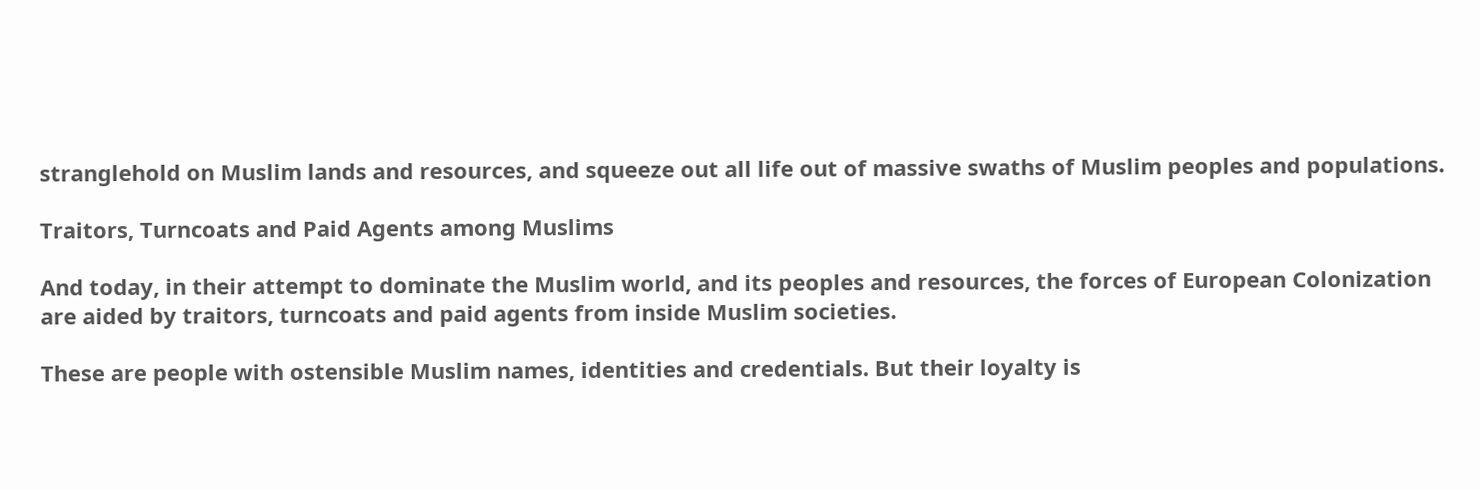stranglehold on Muslim lands and resources, and squeeze out all life out of massive swaths of Muslim peoples and populations.

Traitors, Turncoats and Paid Agents among Muslims

And today, in their attempt to dominate the Muslim world, and its peoples and resources, the forces of European Colonization are aided by traitors, turncoats and paid agents from inside Muslim societies.

These are people with ostensible Muslim names, identities and credentials. But their loyalty is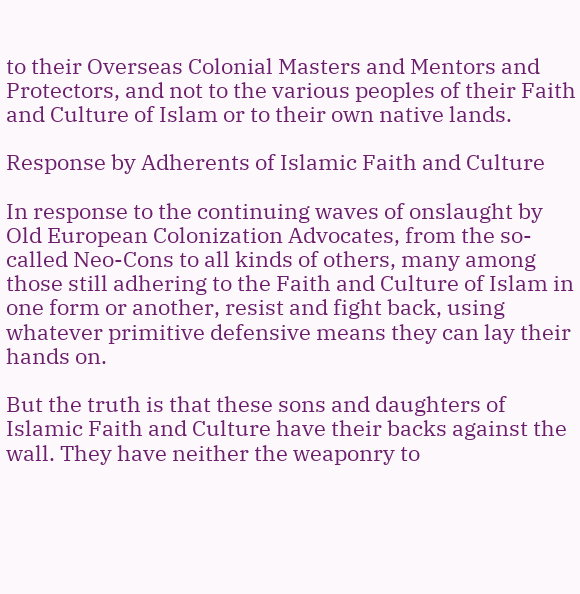to their Overseas Colonial Masters and Mentors and Protectors, and not to the various peoples of their Faith and Culture of Islam or to their own native lands.

Response by Adherents of Islamic Faith and Culture

In response to the continuing waves of onslaught by Old European Colonization Advocates, from the so-called Neo-Cons to all kinds of others, many among those still adhering to the Faith and Culture of Islam in one form or another, resist and fight back, using whatever primitive defensive means they can lay their hands on.

But the truth is that these sons and daughters of Islamic Faith and Culture have their backs against the wall. They have neither the weaponry to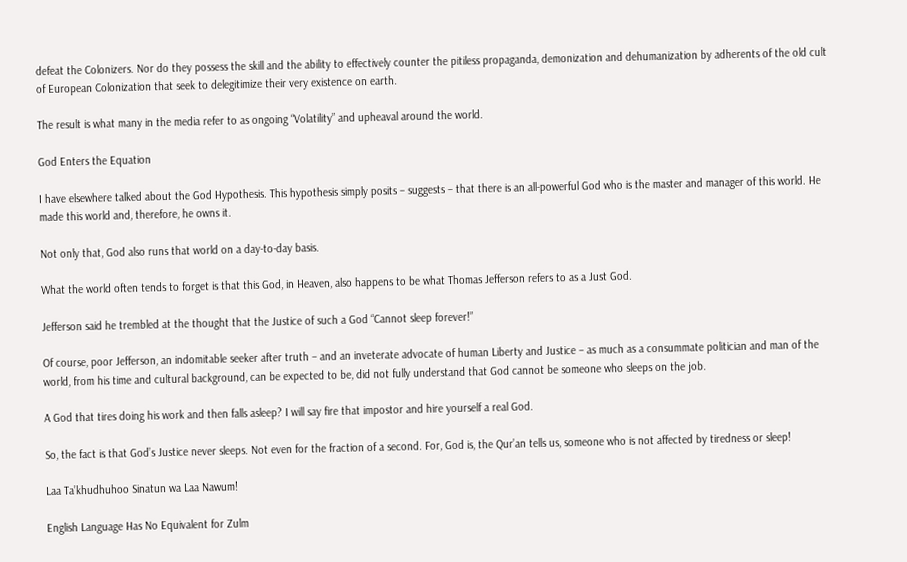defeat the Colonizers. Nor do they possess the skill and the ability to effectively counter the pitiless propaganda, demonization and dehumanization by adherents of the old cult of European Colonization that seek to delegitimize their very existence on earth.

The result is what many in the media refer to as ongoing “Volatility” and upheaval around the world.

God Enters the Equation

I have elsewhere talked about the God Hypothesis. This hypothesis simply posits – suggests – that there is an all-powerful God who is the master and manager of this world. He made this world and, therefore, he owns it.

Not only that, God also runs that world on a day-to-day basis.

What the world often tends to forget is that this God, in Heaven, also happens to be what Thomas Jefferson refers to as a Just God.

Jefferson said he trembled at the thought that the Justice of such a God “Cannot sleep forever!”

Of course, poor Jefferson, an indomitable seeker after truth – and an inveterate advocate of human Liberty and Justice – as much as a consummate politician and man of the world, from his time and cultural background, can be expected to be, did not fully understand that God cannot be someone who sleeps on the job.

A God that tires doing his work and then falls asleep? I will say fire that impostor and hire yourself a real God.

So, the fact is that God’s Justice never sleeps. Not even for the fraction of a second. For, God is, the Qur’an tells us, someone who is not affected by tiredness or sleep!

Laa Ta’khudhuhoo Sinatun wa Laa Nawum!

English Language Has No Equivalent for Zulm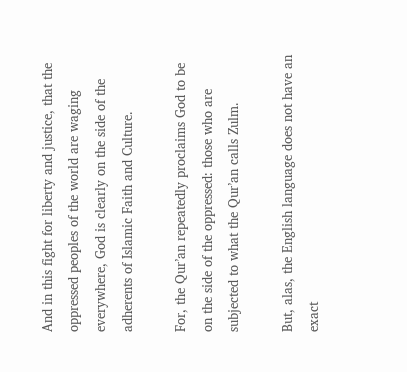And in this fight for liberty and justice, that the oppressed peoples of the world are waging everywhere, God is clearly on the side of the adherents of Islamic Faith and Culture.

For, the Qur’an repeatedly proclaims God to be on the side of the oppressed: those who are subjected to what the Qur’an calls Zulm.

But, alas, the English language does not have an exact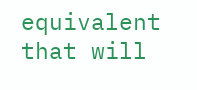equivalent that will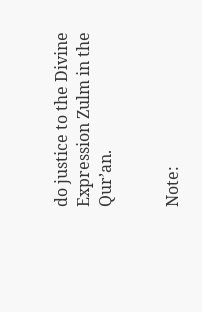do justice to the Divine Expression Zulm in the Qur’an.


Note: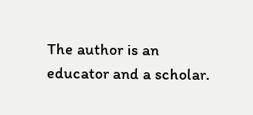The author is an educator and a scholar.